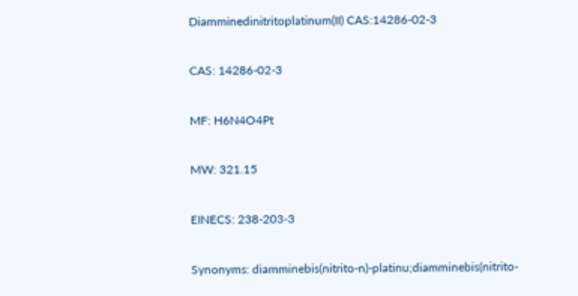Diamminedinitritoplatinum(II) CAS:14286-02-3

CAS: 14286-02-3

MF: H6N4O4Pt

MW: 321.15

EINECS: 238-203-3

Synonyms: diamminebis(nitrito-n)-platinu;diamminebis(nitrito-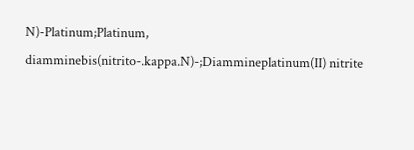N)-Platinum;Platinum, diamminebis(nitrito-.kappa.N)-;Diammineplatinum(II) nitrite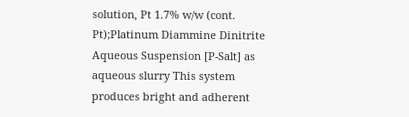solution, Pt 1.7% w/w (cont. Pt);Platinum Diammine Dinitrite Aqueous Suspension [P-Salt] as aqueous slurry This system produces bright and adherent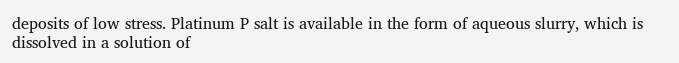deposits of low stress. Platinum P salt is available in the form of aqueous slurry, which is dissolved in a solution of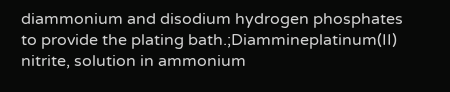diammonium and disodium hydrogen phosphates to provide the plating bath.;Diammineplatinum(II) nitrite, solution in ammonium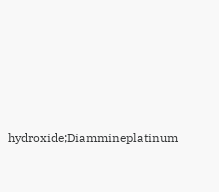hydroxide;Diammineplatinum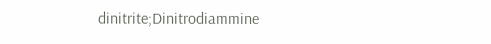dinitrite;Dinitrodiammine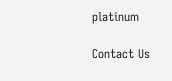platinum

Contact Us